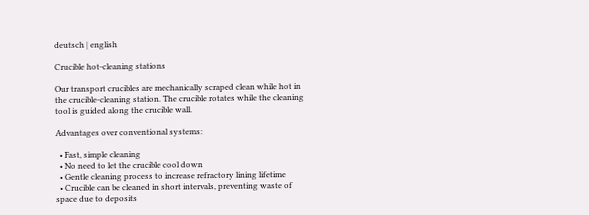deutsch | english

Crucible hot-cleaning stations

Our transport crucibles are mechanically scraped clean while hot in the crucible-cleaning station. The crucible rotates while the cleaning tool is guided along the crucible wall.

Advantages over conventional systems:

  • Fast, simple cleaning
  • No need to let the crucible cool down
  • Gentle cleaning process to increase refractory lining lifetime
  • Crucible can be cleaned in short intervals, preventing waste of space due to deposits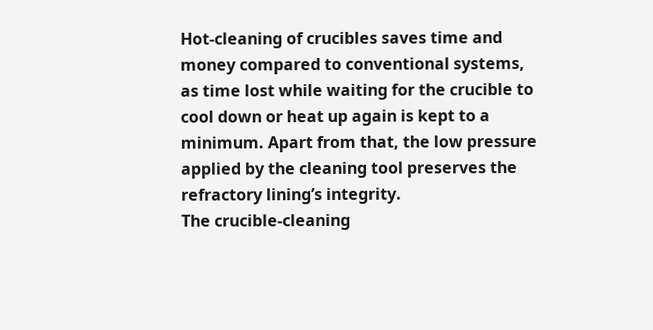Hot-cleaning of crucibles saves time and money compared to conventional systems, as time lost while waiting for the crucible to cool down or heat up again is kept to a minimum. Apart from that, the low pressure applied by the cleaning tool preserves the refractory lining’s integrity.
The crucible-cleaning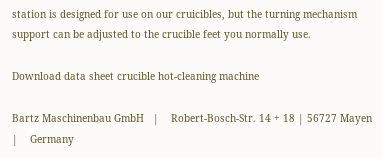station is designed for use on our cruicibles, but the turning mechanism support can be adjusted to the crucible feet you normally use.

Download data sheet crucible hot-cleaning machine

Bartz Maschinenbau GmbH   |    Robert-Bosch-Str. 14 + 18 | 56727 Mayen   |    Germany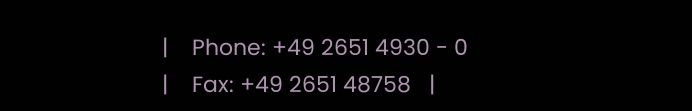|    Phone: +49 2651 4930 - 0   |    Fax: +49 2651 48758   |